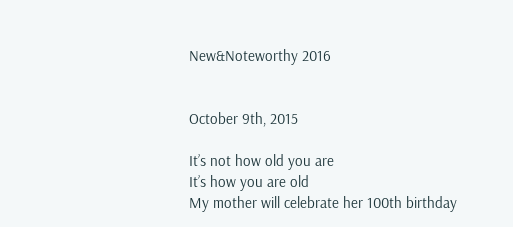New&Noteworthy 2016


October 9th, 2015

It’s not how old you are
It’s how you are old
My mother will celebrate her 100th birthday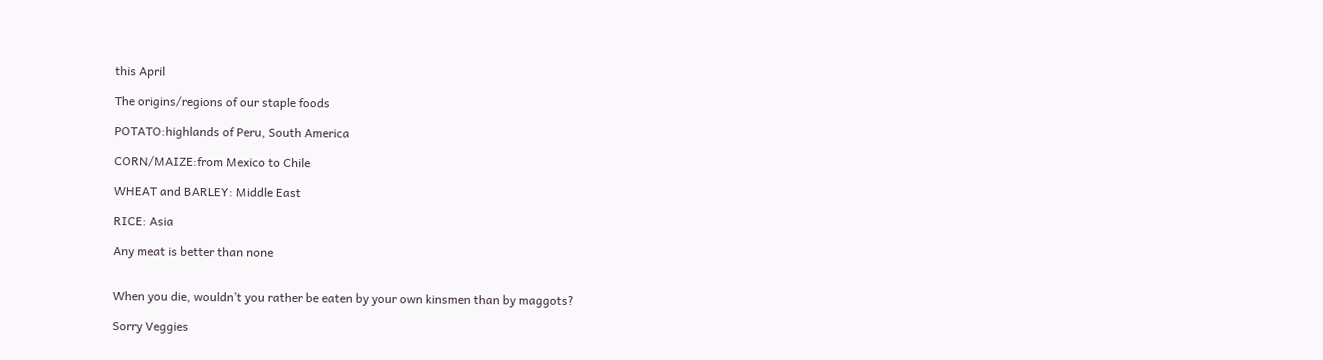this April

The origins/regions of our staple foods

POTATO:highlands of Peru, South America

CORN/MAIZE:from Mexico to Chile

WHEAT and BARLEY: Middle East

RICE: Asia

Any meat is better than none


When you die, wouldn’t you rather be eaten by your own kinsmen than by maggots?

Sorry Veggies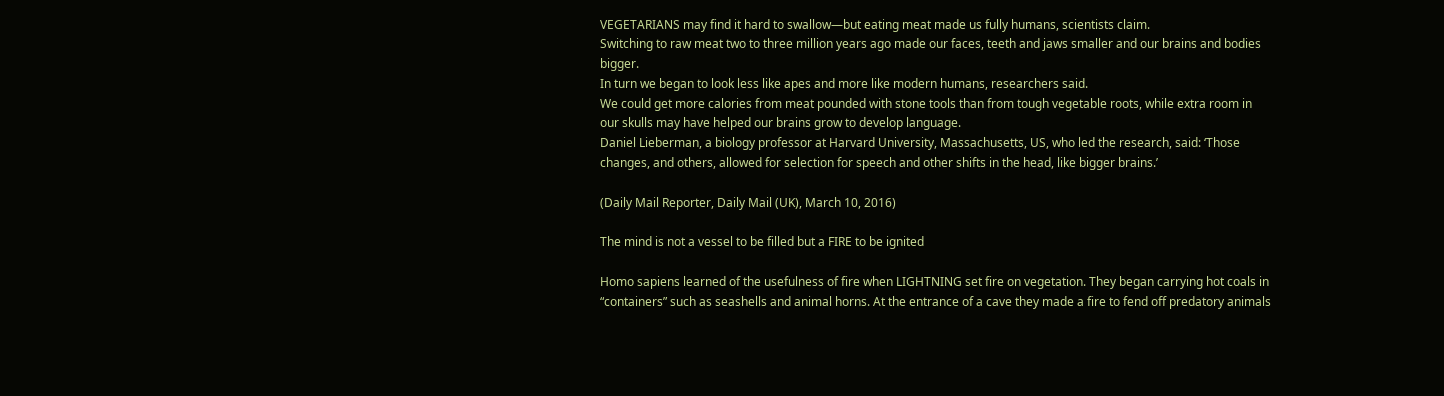VEGETARIANS may find it hard to swallow—but eating meat made us fully humans, scientists claim.
Switching to raw meat two to three million years ago made our faces, teeth and jaws smaller and our brains and bodies bigger.
In turn we began to look less like apes and more like modern humans, researchers said.
We could get more calories from meat pounded with stone tools than from tough vegetable roots, while extra room in our skulls may have helped our brains grow to develop language.
Daniel Lieberman, a biology professor at Harvard University, Massachusetts, US, who led the research, said: ‘Those changes, and others, allowed for selection for speech and other shifts in the head, like bigger brains.’

(Daily Mail Reporter, Daily Mail (UK), March 10, 2016)

The mind is not a vessel to be filled but a FIRE to be ignited

Homo sapiens learned of the usefulness of fire when LIGHTNING set fire on vegetation. They began carrying hot coals in “containers” such as seashells and animal horns. At the entrance of a cave they made a fire to fend off predatory animals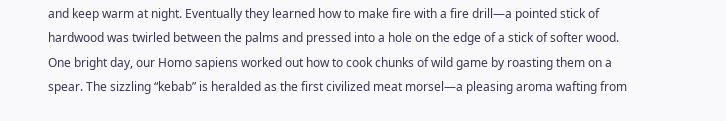and keep warm at night. Eventually they learned how to make fire with a fire drill—a pointed stick of hardwood was twirled between the palms and pressed into a hole on the edge of a stick of softer wood.
One bright day, our Homo sapiens worked out how to cook chunks of wild game by roasting them on a spear. The sizzling “kebab” is heralded as the first civilized meat morsel—a pleasing aroma wafting from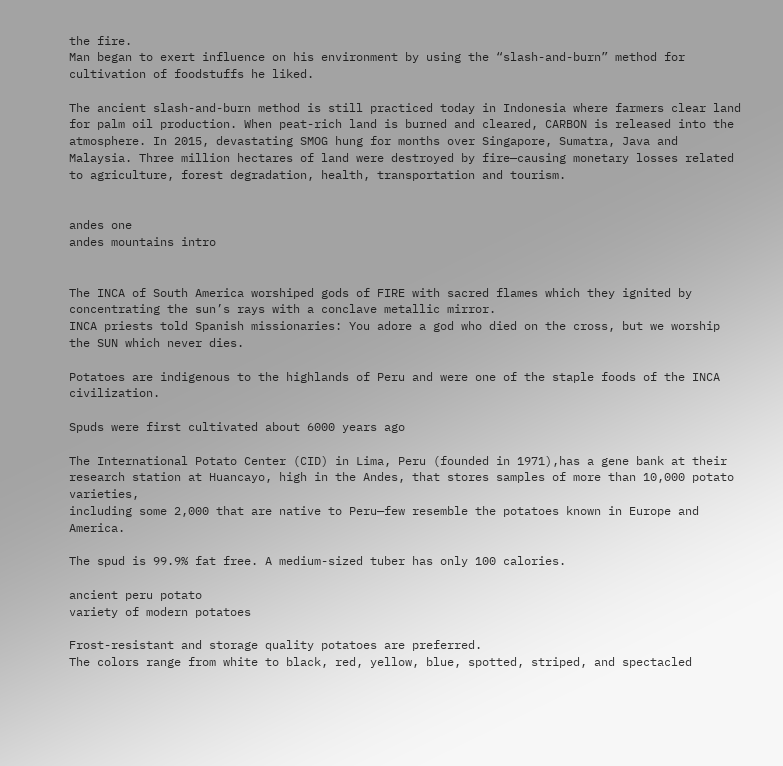the fire.
Man began to exert influence on his environment by using the “slash-and-burn” method for cultivation of foodstuffs he liked.

The ancient slash-and-burn method is still practiced today in Indonesia where farmers clear land for palm oil production. When peat-rich land is burned and cleared, CARBON is released into the atmosphere. In 2015, devastating SMOG hung for months over Singapore, Sumatra, Java and Malaysia. Three million hectares of land were destroyed by fire—causing monetary losses related to agriculture, forest degradation, health, transportation and tourism.


andes one
andes mountains intro


The INCA of South America worshiped gods of FIRE with sacred flames which they ignited by concentrating the sun’s rays with a conclave metallic mirror.
INCA priests told Spanish missionaries: You adore a god who died on the cross, but we worship the SUN which never dies.

Potatoes are indigenous to the highlands of Peru and were one of the staple foods of the INCA civilization.

Spuds were first cultivated about 6000 years ago

The International Potato Center (CID) in Lima, Peru (founded in 1971),has a gene bank at their research station at Huancayo, high in the Andes, that stores samples of more than 10,000 potato varieties,
including some 2,000 that are native to Peru—few resemble the potatoes known in Europe and America.

The spud is 99.9% fat free. A medium-sized tuber has only 100 calories.

ancient peru potato
variety of modern potatoes

Frost-resistant and storage quality potatoes are preferred.
The colors range from white to black, red, yellow, blue, spotted, striped, and spectacled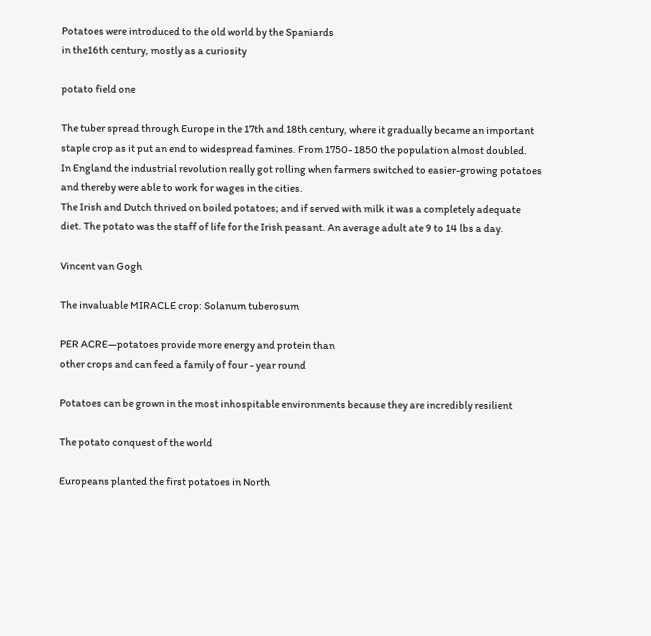Potatoes were introduced to the old world by the Spaniards
in the16th century, mostly as a curiosity

potato field one

The tuber spread through Europe in the 17th and 18th century, where it gradually became an important staple crop as it put an end to widespread famines. From 1750- 1850 the population almost doubled.
In England the industrial revolution really got rolling when farmers switched to easier-growing potatoes and thereby were able to work for wages in the cities.
The Irish and Dutch thrived on boiled potatoes; and if served with milk it was a completely adequate diet. The potato was the staff of life for the Irish peasant. An average adult ate 9 to 14 lbs a day.

Vincent van Gogh

The invaluable MIRACLE crop: Solanum tuberosum

PER ACRE—potatoes provide more energy and protein than
other crops and can feed a family of four - year round

Potatoes can be grown in the most inhospitable environments because they are incredibly resilient

The potato conquest of the world

Europeans planted the first potatoes in North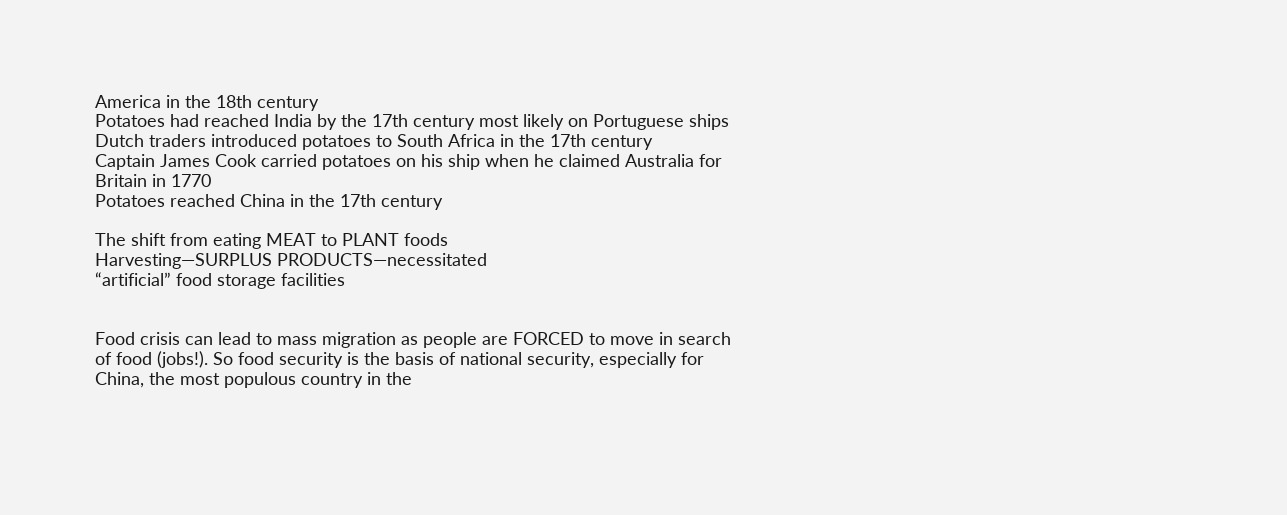America in the 18th century
Potatoes had reached India by the 17th century most likely on Portuguese ships
Dutch traders introduced potatoes to South Africa in the 17th century
Captain James Cook carried potatoes on his ship when he claimed Australia for Britain in 1770
Potatoes reached China in the 17th century

The shift from eating MEAT to PLANT foods
Harvesting—SURPLUS PRODUCTS—necessitated
“artificial” food storage facilities


Food crisis can lead to mass migration as people are FORCED to move in search of food (jobs!). So food security is the basis of national security, especially for China, the most populous country in the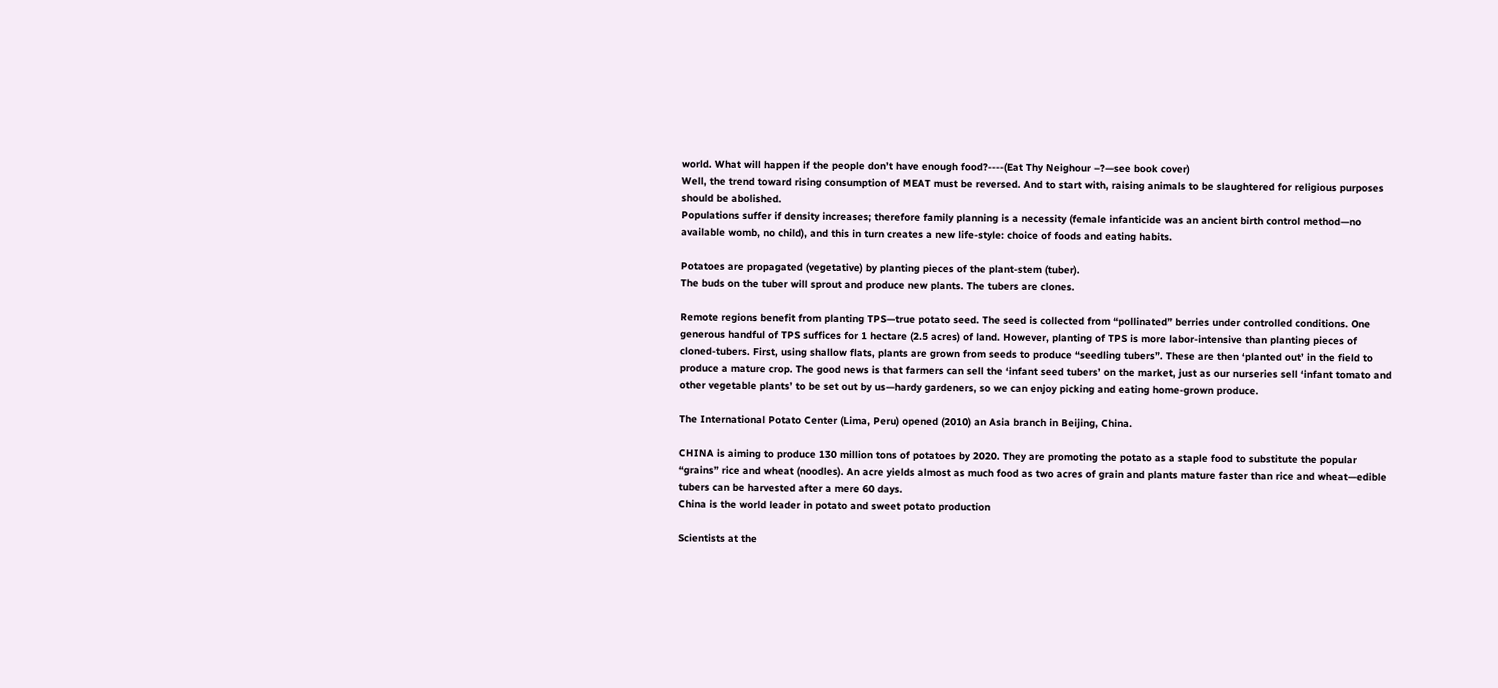world. What will happen if the people don’t have enough food?----(Eat Thy Neighour –?—see book cover)
Well, the trend toward rising consumption of MEAT must be reversed. And to start with, raising animals to be slaughtered for religious purposes should be abolished.
Populations suffer if density increases; therefore family planning is a necessity (female infanticide was an ancient birth control method—no available womb, no child), and this in turn creates a new life-style: choice of foods and eating habits.

Potatoes are propagated (vegetative) by planting pieces of the plant-stem (tuber).
The buds on the tuber will sprout and produce new plants. The tubers are clones.

Remote regions benefit from planting TPS—true potato seed. The seed is collected from “pollinated” berries under controlled conditions. One generous handful of TPS suffices for 1 hectare (2.5 acres) of land. However, planting of TPS is more labor-intensive than planting pieces of cloned-tubers. First, using shallow flats, plants are grown from seeds to produce “seedling tubers”. These are then ‘planted out’ in the field to produce a mature crop. The good news is that farmers can sell the ‘infant seed tubers’ on the market, just as our nurseries sell ‘infant tomato and other vegetable plants’ to be set out by us—hardy gardeners, so we can enjoy picking and eating home-grown produce.

The International Potato Center (Lima, Peru) opened (2010) an Asia branch in Beijing, China.

CHINA is aiming to produce 130 million tons of potatoes by 2020. They are promoting the potato as a staple food to substitute the popular “grains” rice and wheat (noodles). An acre yields almost as much food as two acres of grain and plants mature faster than rice and wheat—edible tubers can be harvested after a mere 60 days.
China is the world leader in potato and sweet potato production

Scientists at the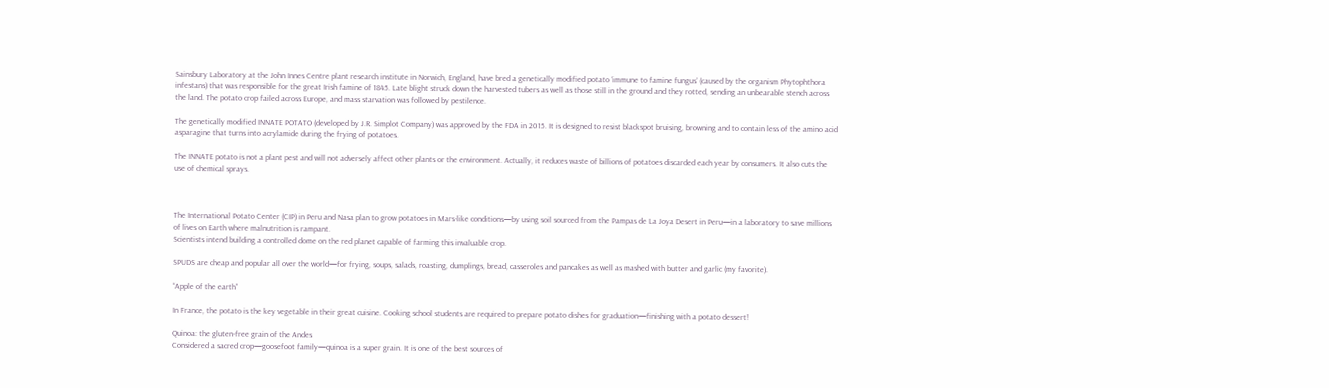Sainsbury Laboratory at the John Innes Centre plant research institute in Norwich, England, have bred a genetically modified potato ‘immune to famine fungus’ (caused by the organism Phytophthora infestans) that was responsible for the great Irish famine of 1845. Late blight struck down the harvested tubers as well as those still in the ground and they rotted, sending an unbearable stench across the land. The potato crop failed across Europe, and mass starvation was followed by pestilence.

The genetically modified INNATE POTATO (developed by J.R. Simplot Company) was approved by the FDA in 2015. It is designed to resist blackspot bruising, browning and to contain less of the amino acid asparagine that turns into acrylamide during the frying of potatoes.

The INNATE potato is not a plant pest and will not adversely affect other plants or the environment. Actually, it reduces waste of billions of potatoes discarded each year by consumers. It also cuts the use of chemical sprays.



The International Potato Center (CIP) in Peru and Nasa plan to grow potatoes in Mars-like conditions—by using soil sourced from the Pampas de La Joya Desert in Peru—in a laboratory to save millions of lives on Earth where malnutrition is rampant.
Scientists intend building a controlled dome on the red planet capable of farming this invaluable crop.

SPUDS are cheap and popular all over the world—for frying, soups, salads, roasting, dumplings, bread, casseroles and pancakes as well as mashed with butter and garlic (my favorite).

“Apple of the earth”

In France, the potato is the key vegetable in their great cuisine. Cooking school students are required to prepare potato dishes for graduation—finishing with a potato dessert!

Quinoa: the gluten-free grain of the Andes
Considered a sacred crop—goosefoot family—quinoa is a super grain. It is one of the best sources of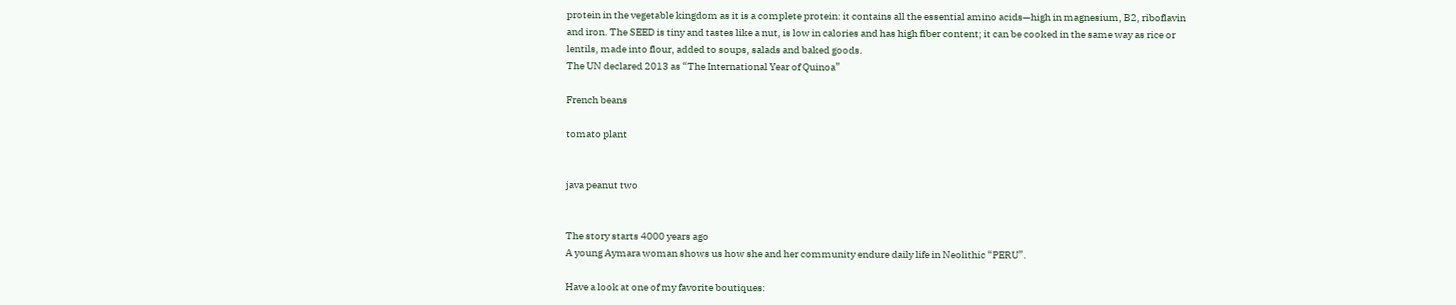protein in the vegetable kingdom as it is a complete protein: it contains all the essential amino acids—high in magnesium, B2, riboflavin and iron. The SEED is tiny and tastes like a nut, is low in calories and has high fiber content; it can be cooked in the same way as rice or lentils, made into flour, added to soups, salads and baked goods.
The UN declared 2013 as “The International Year of Quinoa”

French beans

tomato plant


java peanut two


The story starts 4000 years ago
A young Aymara woman shows us how she and her community endure daily life in Neolithic “PERU”.

Have a look at one of my favorite boutiques: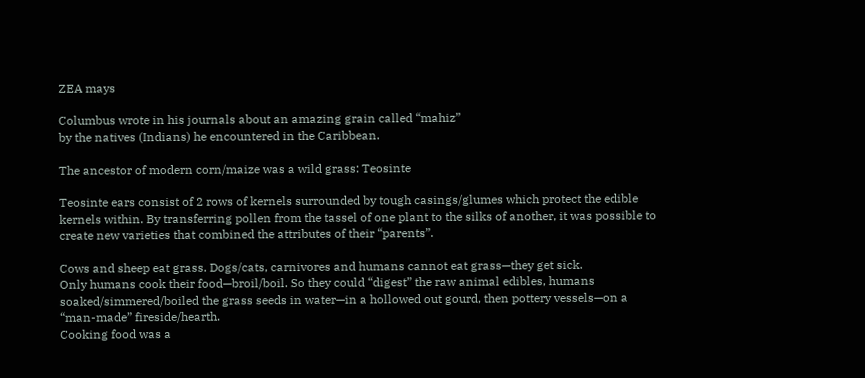ZEA mays

Columbus wrote in his journals about an amazing grain called “mahiz”
by the natives (Indians) he encountered in the Caribbean.

The ancestor of modern corn/maize was a wild grass: Teosinte

Teosinte ears consist of 2 rows of kernels surrounded by tough casings/glumes which protect the edible kernels within. By transferring pollen from the tassel of one plant to the silks of another, it was possible to create new varieties that combined the attributes of their “parents”.

Cows and sheep eat grass. Dogs/cats, carnivores and humans cannot eat grass—they get sick.
Only humans cook their food—broil/boil. So they could “digest” the raw animal edibles, humans soaked/simmered/boiled the grass seeds in water—in a hollowed out gourd, then pottery vessels—on a “man-made” fireside/hearth.
Cooking food was a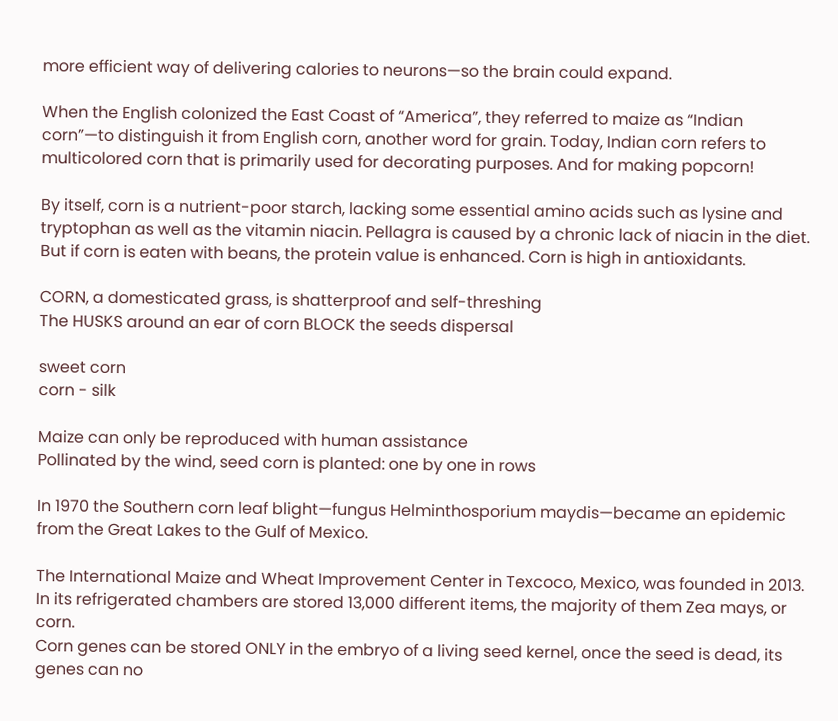more efficient way of delivering calories to neurons—so the brain could expand.

When the English colonized the East Coast of “America”, they referred to maize as “Indian corn”—to distinguish it from English corn, another word for grain. Today, Indian corn refers to multicolored corn that is primarily used for decorating purposes. And for making popcorn!

By itself, corn is a nutrient-poor starch, lacking some essential amino acids such as lysine and tryptophan as well as the vitamin niacin. Pellagra is caused by a chronic lack of niacin in the diet. But if corn is eaten with beans, the protein value is enhanced. Corn is high in antioxidants.

CORN, a domesticated grass, is shatterproof and self-threshing
The HUSKS around an ear of corn BLOCK the seeds dispersal

sweet corn
corn - silk

Maize can only be reproduced with human assistance
Pollinated by the wind, seed corn is planted: one by one in rows

In 1970 the Southern corn leaf blight—fungus Helminthosporium maydis—became an epidemic from the Great Lakes to the Gulf of Mexico.

The International Maize and Wheat Improvement Center in Texcoco, Mexico, was founded in 2013. In its refrigerated chambers are stored 13,000 different items, the majority of them Zea mays, or corn.
Corn genes can be stored ONLY in the embryo of a living seed kernel, once the seed is dead, its genes can no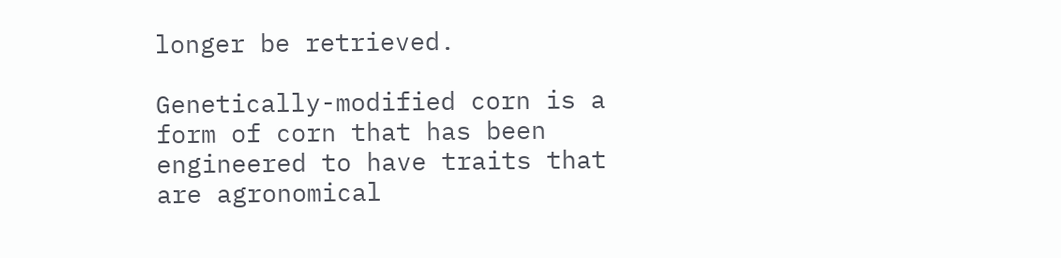longer be retrieved.

Genetically-modified corn is a form of corn that has been engineered to have traits that are agronomical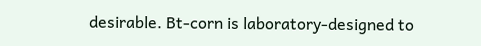desirable. Bt-corn is laboratory-designed to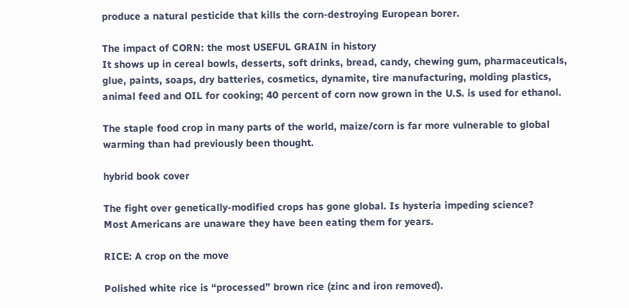produce a natural pesticide that kills the corn-destroying European borer.

The impact of CORN: the most USEFUL GRAIN in history
It shows up in cereal bowls, desserts, soft drinks, bread, candy, chewing gum, pharmaceuticals, glue, paints, soaps, dry batteries, cosmetics, dynamite, tire manufacturing, molding plastics, animal feed and OIL for cooking; 40 percent of corn now grown in the U.S. is used for ethanol.

The staple food crop in many parts of the world, maize/corn is far more vulnerable to global warming than had previously been thought.

hybrid book cover

The fight over genetically-modified crops has gone global. Is hysteria impeding science?
Most Americans are unaware they have been eating them for years.

RICE: A crop on the move

Polished white rice is “processed” brown rice (zinc and iron removed).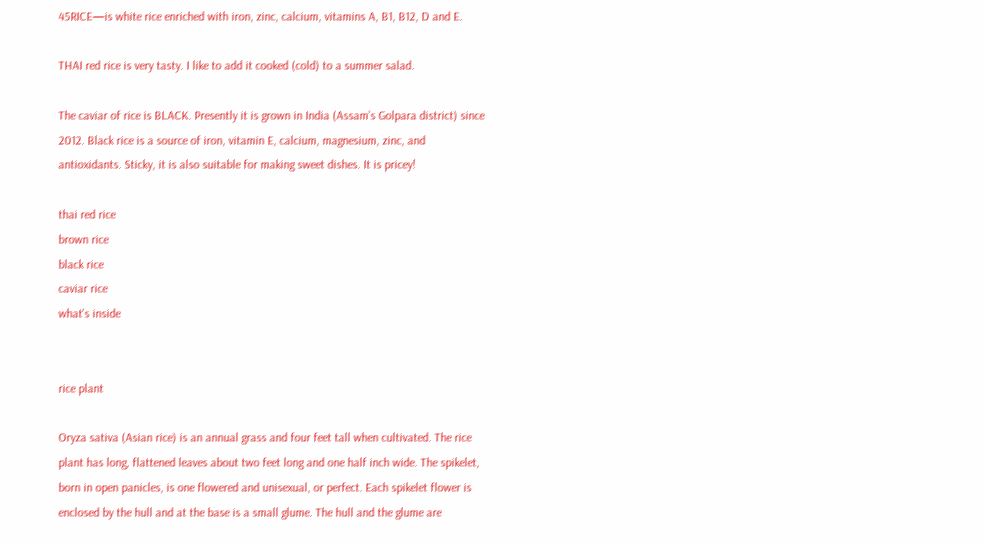45RICE—is white rice enriched with iron, zinc, calcium, vitamins A, B1, B12, D and E.

THAI red rice is very tasty. I like to add it cooked (cold) to a summer salad.

The caviar of rice is BLACK. Presently it is grown in India (Assam’s Golpara district) since 2012. Black rice is a source of iron, vitamin E, calcium, magnesium, zinc, and antioxidants. Sticky, it is also suitable for making sweet dishes. It is pricey!

thai red rice
brown rice
black rice
caviar rice
what's inside


rice plant

Oryza sativa (Asian rice) is an annual grass and four feet tall when cultivated. The rice plant has long, flattened leaves about two feet long and one half inch wide. The spikelet, born in open panicles, is one flowered and unisexual, or perfect. Each spikelet flower is enclosed by the hull and at the base is a small glume. The hull and the glume are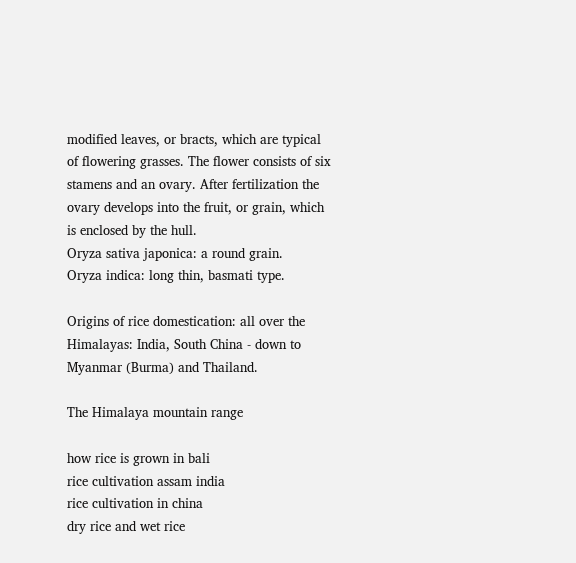modified leaves, or bracts, which are typical of flowering grasses. The flower consists of six stamens and an ovary. After fertilization the ovary develops into the fruit, or grain, which is enclosed by the hull.
Oryza sativa japonica: a round grain.
Oryza indica: long thin, basmati type.

Origins of rice domestication: all over the Himalayas: India, South China - down to Myanmar (Burma) and Thailand.

The Himalaya mountain range

how rice is grown in bali
rice cultivation assam india
rice cultivation in china
dry rice and wet rice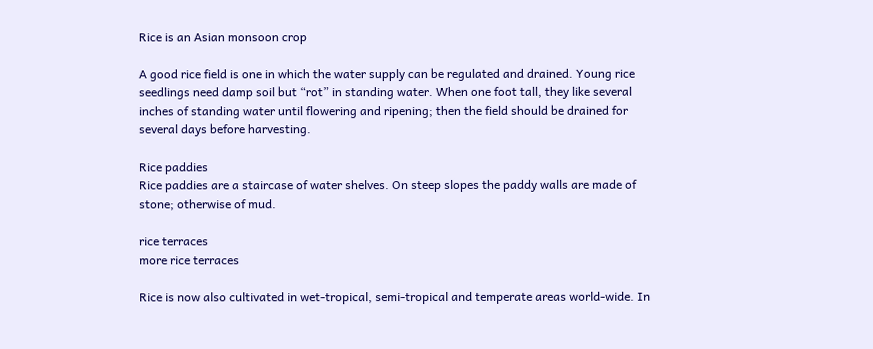Rice is an Asian monsoon crop

A good rice field is one in which the water supply can be regulated and drained. Young rice seedlings need damp soil but “rot” in standing water. When one foot tall, they like several inches of standing water until flowering and ripening; then the field should be drained for several days before harvesting.

Rice paddies
Rice paddies are a staircase of water shelves. On steep slopes the paddy walls are made of stone; otherwise of mud.

rice terraces
more rice terraces

Rice is now also cultivated in wet-tropical, semi-tropical and temperate areas world-wide. In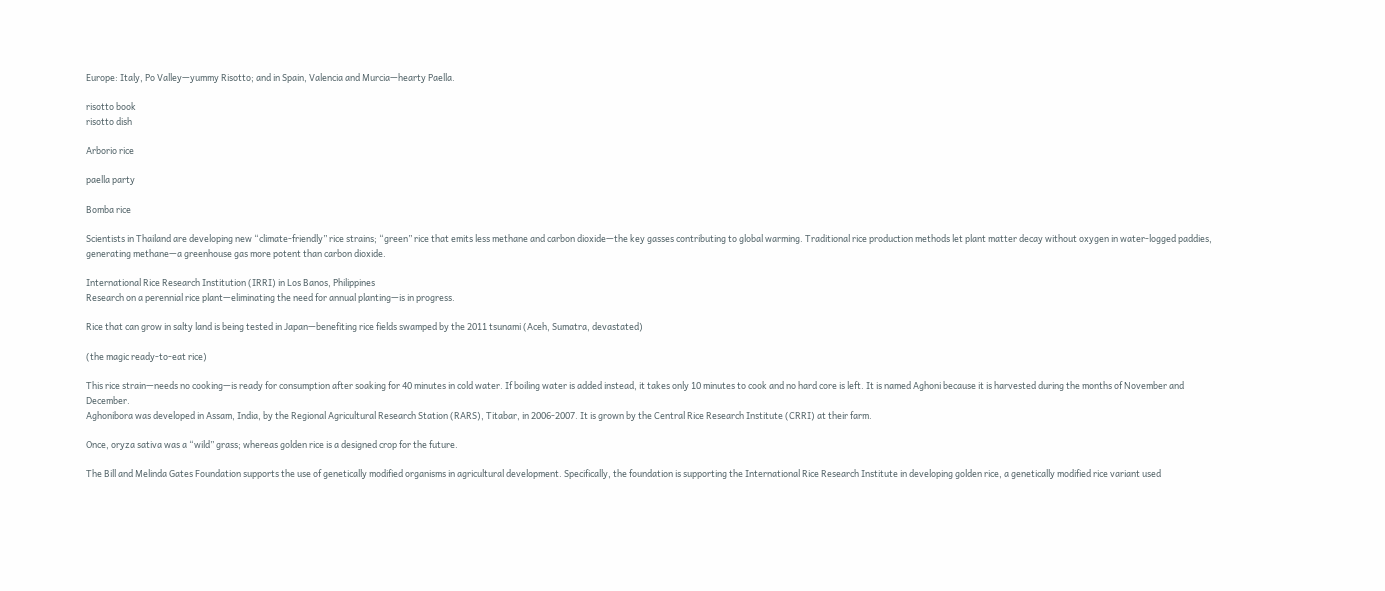Europe: Italy, Po Valley—yummy Risotto; and in Spain, Valencia and Murcia—hearty Paella.

risotto book
risotto dish

Arborio rice

paella party

Bomba rice

Scientists in Thailand are developing new “climate-friendly” rice strains; “green” rice that emits less methane and carbon dioxide—the key gasses contributing to global warming. Traditional rice production methods let plant matter decay without oxygen in water-logged paddies, generating methane—a greenhouse gas more potent than carbon dioxide.

International Rice Research Institution (IRRI) in Los Banos, Philippines
Research on a perennial rice plant—eliminating the need for annual planting—is in progress.

Rice that can grow in salty land is being tested in Japan—benefiting rice fields swamped by the 2011 tsunami (Aceh, Sumatra, devastated)

(the magic ready-to-eat rice)

This rice strain—needs no cooking—is ready for consumption after soaking for 40 minutes in cold water. If boiling water is added instead, it takes only 10 minutes to cook and no hard core is left. It is named Aghoni because it is harvested during the months of November and December.
Aghonibora was developed in Assam, India, by the Regional Agricultural Research Station (RARS), Titabar, in 2006-2007. It is grown by the Central Rice Research Institute (CRRI) at their farm.

Once, oryza sativa was a “wild” grass; whereas golden rice is a designed crop for the future.

The Bill and Melinda Gates Foundation supports the use of genetically modified organisms in agricultural development. Specifically, the foundation is supporting the International Rice Research Institute in developing golden rice, a genetically modified rice variant used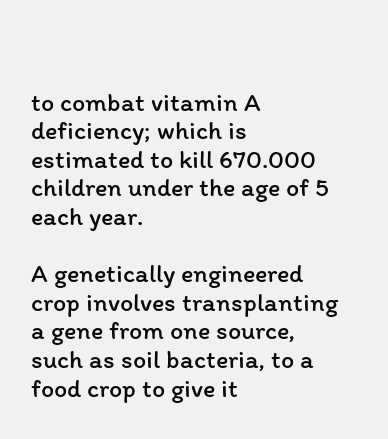to combat vitamin A deficiency; which is estimated to kill 670.000 children under the age of 5 each year.

A genetically engineered crop involves transplanting a gene from one source, such as soil bacteria, to a food crop to give it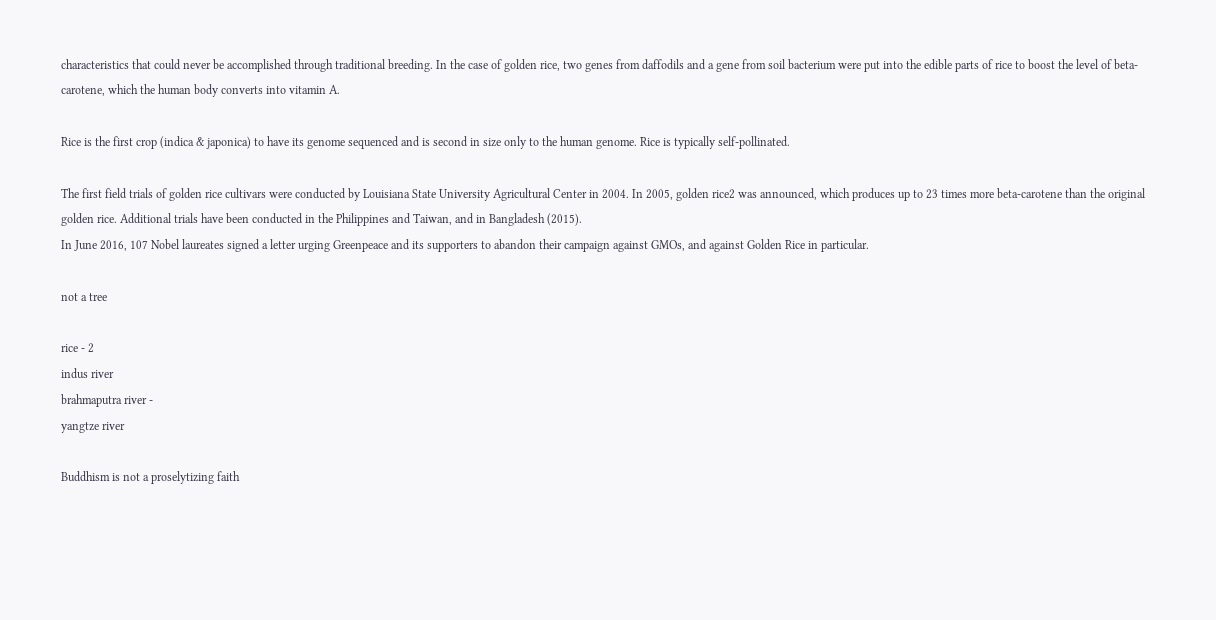characteristics that could never be accomplished through traditional breeding. In the case of golden rice, two genes from daffodils and a gene from soil bacterium were put into the edible parts of rice to boost the level of beta-carotene, which the human body converts into vitamin A.

Rice is the first crop (indica & japonica) to have its genome sequenced and is second in size only to the human genome. Rice is typically self-pollinated.

The first field trials of golden rice cultivars were conducted by Louisiana State University Agricultural Center in 2004. In 2005, golden rice2 was announced, which produces up to 23 times more beta-carotene than the original golden rice. Additional trials have been conducted in the Philippines and Taiwan, and in Bangladesh (2015).
In June 2016, 107 Nobel laureates signed a letter urging Greenpeace and its supporters to abandon their campaign against GMOs, and against Golden Rice in particular.

not a tree

rice - 2
indus river
brahmaputra river -
yangtze river

Buddhism is not a proselytizing faith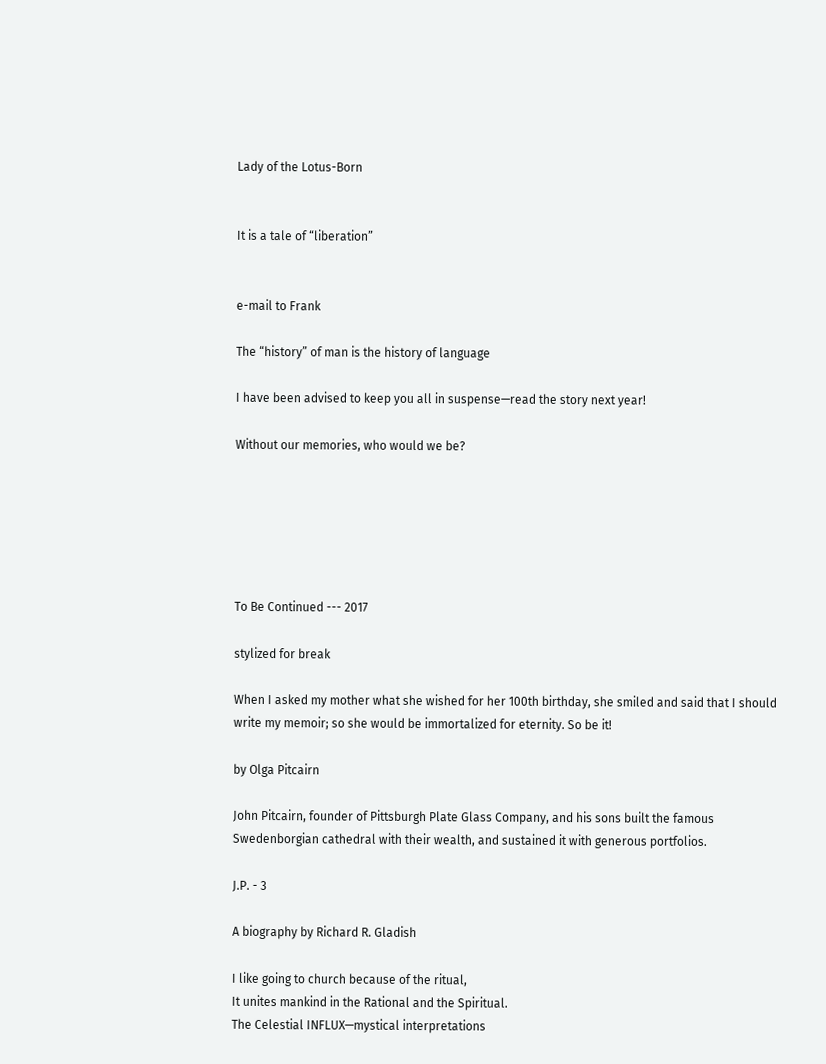Lady of the Lotus-Born


It is a tale of “liberation”


e-mail to Frank

The “history” of man is the history of language

I have been advised to keep you all in suspense—read the story next year!

Without our memories, who would we be?






To Be Continued --- 2017

stylized for break

When I asked my mother what she wished for her 100th birthday, she smiled and said that I should write my memoir; so she would be immortalized for eternity. So be it!

by Olga Pitcairn

John Pitcairn, founder of Pittsburgh Plate Glass Company, and his sons built the famous Swedenborgian cathedral with their wealth, and sustained it with generous portfolios.

J.P. - 3

A biography by Richard R. Gladish

I like going to church because of the ritual,
It unites mankind in the Rational and the Spiritual.
The Celestial INFLUX—mystical interpretations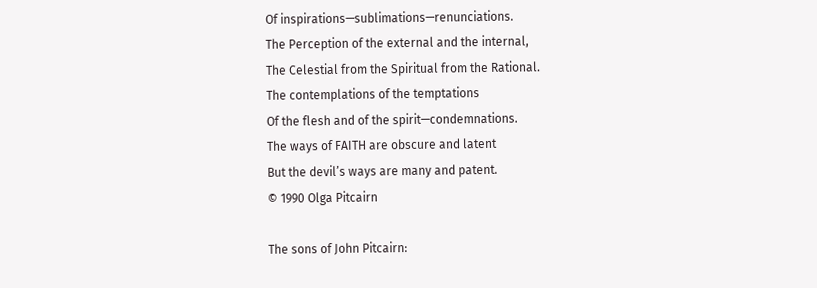Of inspirations—sublimations—renunciations.
The Perception of the external and the internal,
The Celestial from the Spiritual from the Rational.
The contemplations of the temptations
Of the flesh and of the spirit—condemnations.
The ways of FAITH are obscure and latent
But the devil’s ways are many and patent.
© 1990 Olga Pitcairn

The sons of John Pitcairn: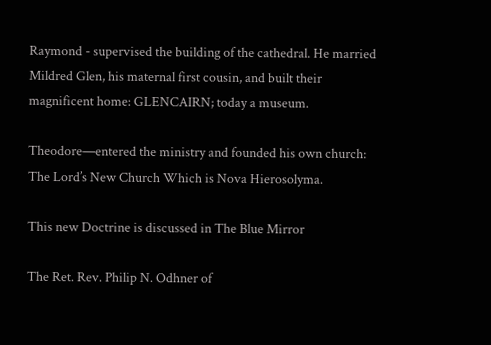Raymond - supervised the building of the cathedral. He married Mildred Glen, his maternal first cousin, and built their magnificent home: GLENCAIRN; today a museum.

Theodore—entered the ministry and founded his own church: The Lord’s New Church Which is Nova Hierosolyma.

This new Doctrine is discussed in The Blue Mirror

The Ret. Rev. Philip N. Odhner of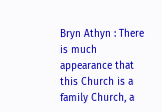Bryn Athyn : There is much appearance that this Church is a family Church, a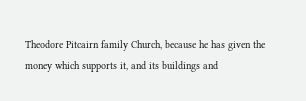Theodore Pitcairn family Church, because he has given the money which supports it, and its buildings and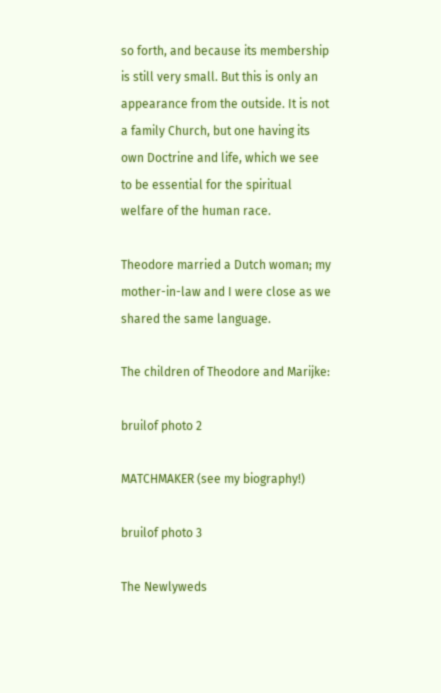so forth, and because its membership is still very small. But this is only an appearance from the outside. It is not a family Church, but one having its own Doctrine and life, which we see to be essential for the spiritual welfare of the human race.

Theodore married a Dutch woman; my mother-in-law and I were close as we shared the same language.

The children of Theodore and Marijke:

bruilof photo 2

MATCHMAKER (see my biography!)

bruilof photo 3

The Newlyweds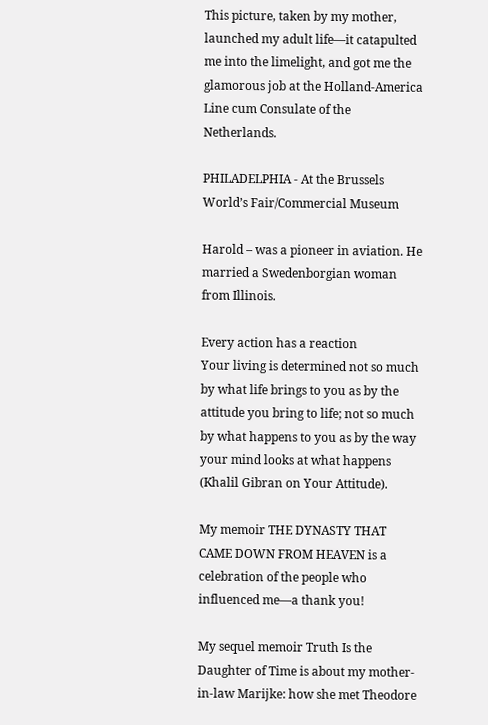This picture, taken by my mother, launched my adult life—it catapulted me into the limelight, and got me the glamorous job at the Holland-America Line cum Consulate of the Netherlands.

PHILADELPHIA - At the Brussels World’s Fair/Commercial Museum

Harold – was a pioneer in aviation. He married a Swedenborgian woman from Illinois.

Every action has a reaction
Your living is determined not so much by what life brings to you as by the attitude you bring to life; not so much by what happens to you as by the way your mind looks at what happens (Khalil Gibran on Your Attitude).

My memoir THE DYNASTY THAT CAME DOWN FROM HEAVEN is a celebration of the people who influenced me—a thank you!

My sequel memoir Truth Is the Daughter of Time is about my mother-in-law Marijke: how she met Theodore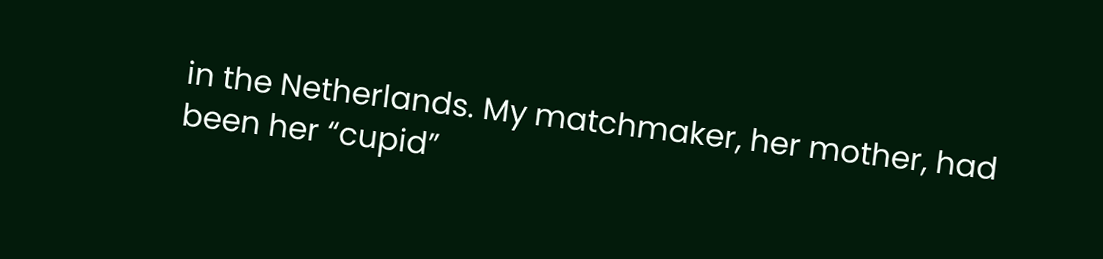in the Netherlands. My matchmaker, her mother, had been her “cupid”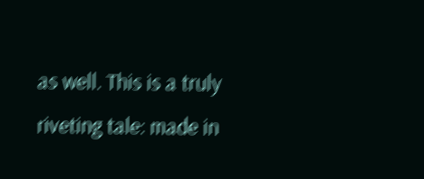as well. This is a truly riveting tale: made in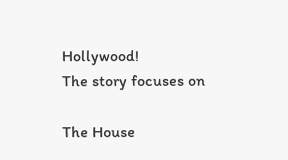Hollywood!
The story focuses on

The House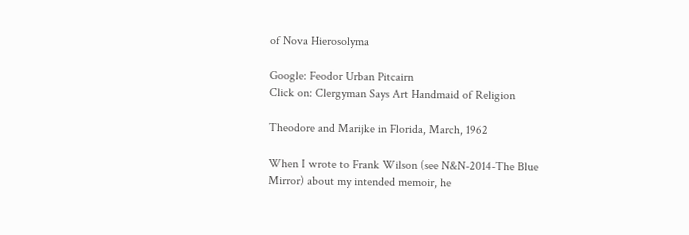of Nova Hierosolyma

Google: Feodor Urban Pitcairn
Click on: Clergyman Says Art Handmaid of Religion

Theodore and Marijke in Florida, March, 1962

When I wrote to Frank Wilson (see N&N-2014-The Blue Mirror) about my intended memoir, he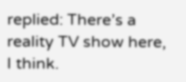replied: There’s a reality TV show here, I think.